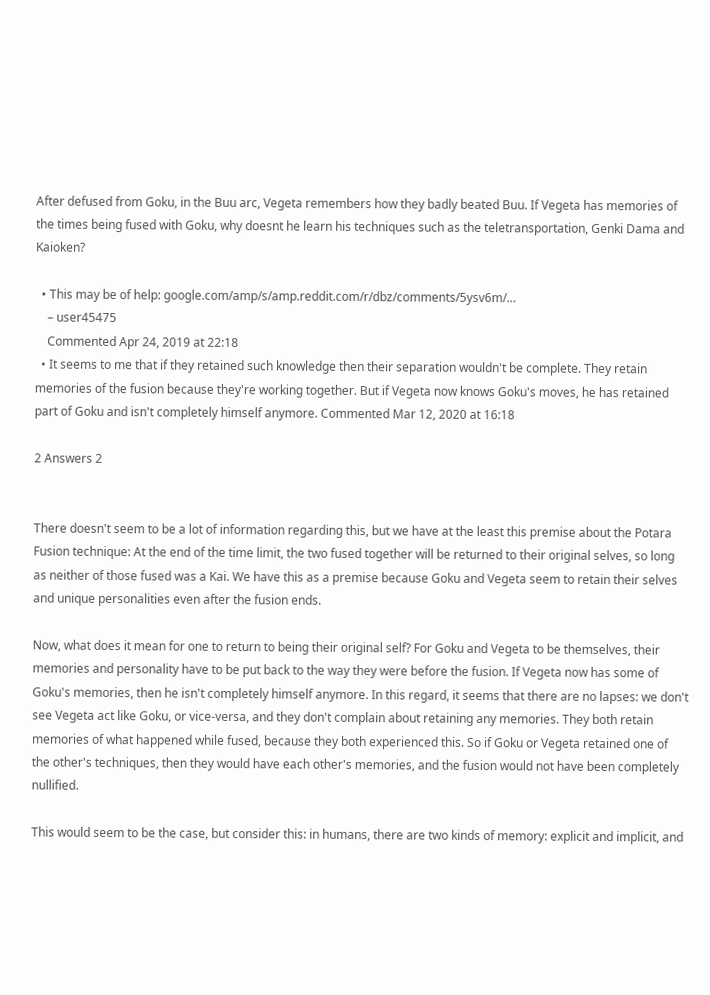After defused from Goku, in the Buu arc, Vegeta remembers how they badly beated Buu. If Vegeta has memories of the times being fused with Goku, why doesnt he learn his techniques such as the teletransportation, Genki Dama and Kaioken?

  • This may be of help: google.com/amp/s/amp.reddit.com/r/dbz/comments/5ysv6m/…
    – user45475
    Commented Apr 24, 2019 at 22:18
  • It seems to me that if they retained such knowledge then their separation wouldn't be complete. They retain memories of the fusion because they're working together. But if Vegeta now knows Goku's moves, he has retained part of Goku and isn't completely himself anymore. Commented Mar 12, 2020 at 16:18

2 Answers 2


There doesn't seem to be a lot of information regarding this, but we have at the least this premise about the Potara Fusion technique: At the end of the time limit, the two fused together will be returned to their original selves, so long as neither of those fused was a Kai. We have this as a premise because Goku and Vegeta seem to retain their selves and unique personalities even after the fusion ends.

Now, what does it mean for one to return to being their original self? For Goku and Vegeta to be themselves, their memories and personality have to be put back to the way they were before the fusion. If Vegeta now has some of Goku's memories, then he isn't completely himself anymore. In this regard, it seems that there are no lapses: we don't see Vegeta act like Goku, or vice-versa, and they don't complain about retaining any memories. They both retain memories of what happened while fused, because they both experienced this. So if Goku or Vegeta retained one of the other's techniques, then they would have each other's memories, and the fusion would not have been completely nullified.

This would seem to be the case, but consider this: in humans, there are two kinds of memory: explicit and implicit, and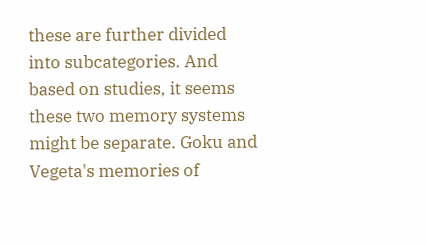these are further divided into subcategories. And based on studies, it seems these two memory systems might be separate. Goku and Vegeta's memories of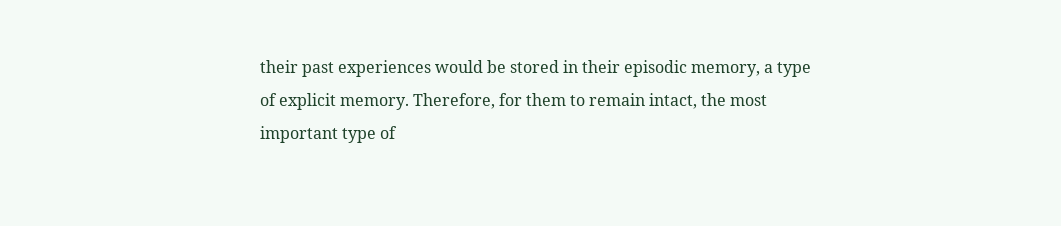their past experiences would be stored in their episodic memory, a type of explicit memory. Therefore, for them to remain intact, the most important type of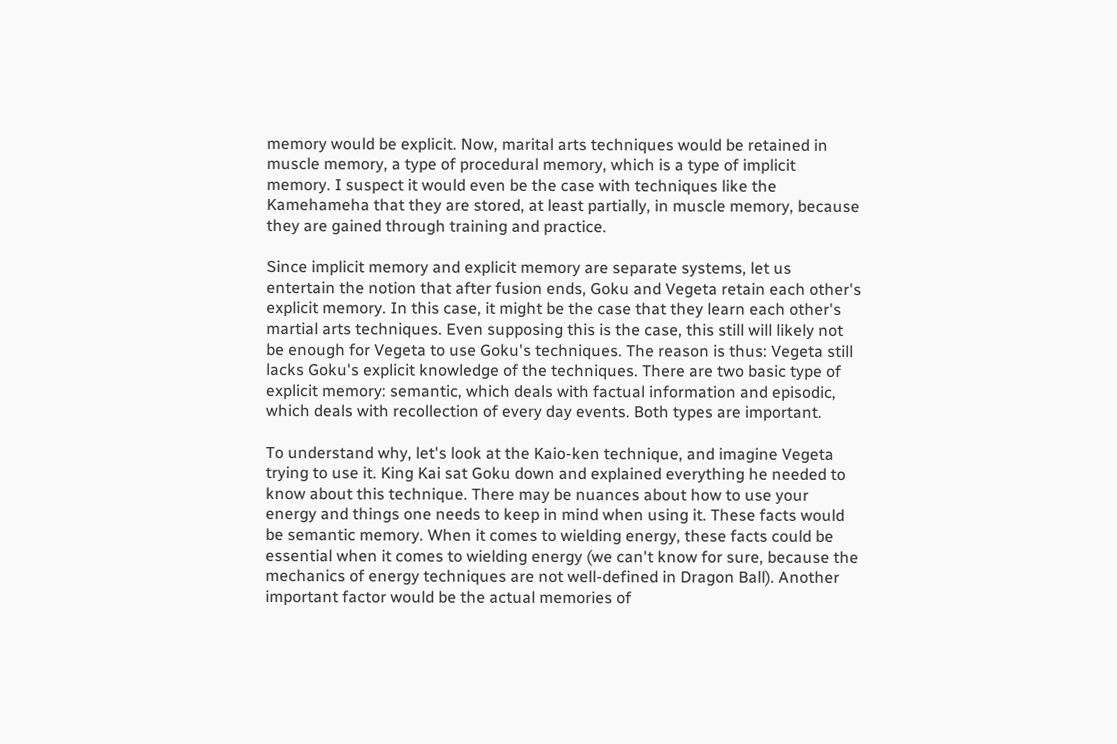memory would be explicit. Now, marital arts techniques would be retained in muscle memory, a type of procedural memory, which is a type of implicit memory. I suspect it would even be the case with techniques like the Kamehameha that they are stored, at least partially, in muscle memory, because they are gained through training and practice.

Since implicit memory and explicit memory are separate systems, let us entertain the notion that after fusion ends, Goku and Vegeta retain each other's explicit memory. In this case, it might be the case that they learn each other's martial arts techniques. Even supposing this is the case, this still will likely not be enough for Vegeta to use Goku's techniques. The reason is thus: Vegeta still lacks Goku's explicit knowledge of the techniques. There are two basic type of explicit memory: semantic, which deals with factual information and episodic, which deals with recollection of every day events. Both types are important.

To understand why, let's look at the Kaio-ken technique, and imagine Vegeta trying to use it. King Kai sat Goku down and explained everything he needed to know about this technique. There may be nuances about how to use your energy and things one needs to keep in mind when using it. These facts would be semantic memory. When it comes to wielding energy, these facts could be essential when it comes to wielding energy (we can't know for sure, because the mechanics of energy techniques are not well-defined in Dragon Ball). Another important factor would be the actual memories of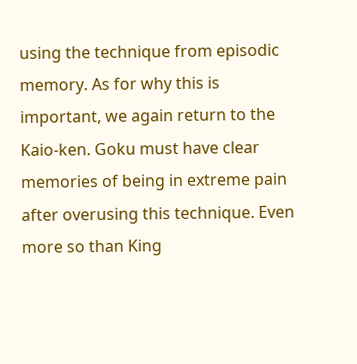using the technique from episodic memory. As for why this is important, we again return to the Kaio-ken. Goku must have clear memories of being in extreme pain after overusing this technique. Even more so than King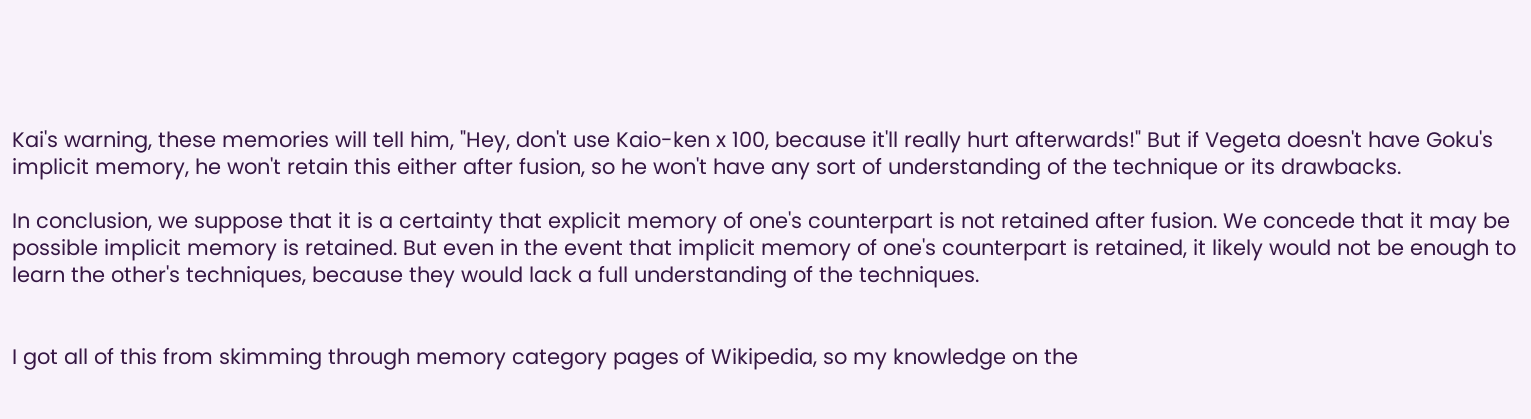Kai's warning, these memories will tell him, "Hey, don't use Kaio-ken x 100, because it'll really hurt afterwards!" But if Vegeta doesn't have Goku's implicit memory, he won't retain this either after fusion, so he won't have any sort of understanding of the technique or its drawbacks.

In conclusion, we suppose that it is a certainty that explicit memory of one's counterpart is not retained after fusion. We concede that it may be possible implicit memory is retained. But even in the event that implicit memory of one's counterpart is retained, it likely would not be enough to learn the other's techniques, because they would lack a full understanding of the techniques.


I got all of this from skimming through memory category pages of Wikipedia, so my knowledge on the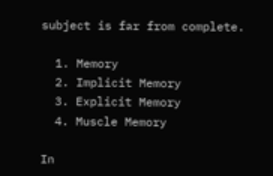subject is far from complete.

  1. Memory
  2. Implicit Memory
  3. Explicit Memory
  4. Muscle Memory

In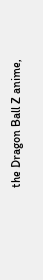the Dragon Ball Z anime,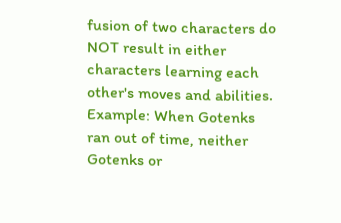fusion of two characters do NOT result in either characters learning each other's moves and abilities. Example: When Gotenks ran out of time, neither Gotenks or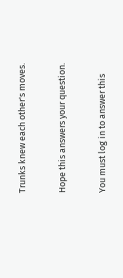Trunks knew each other's moves.

Hope this answers your question.

You must log in to answer this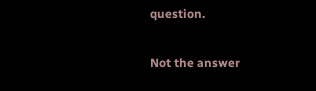question.

Not the answer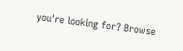you're looking for? Browse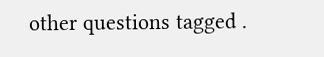other questions tagged .